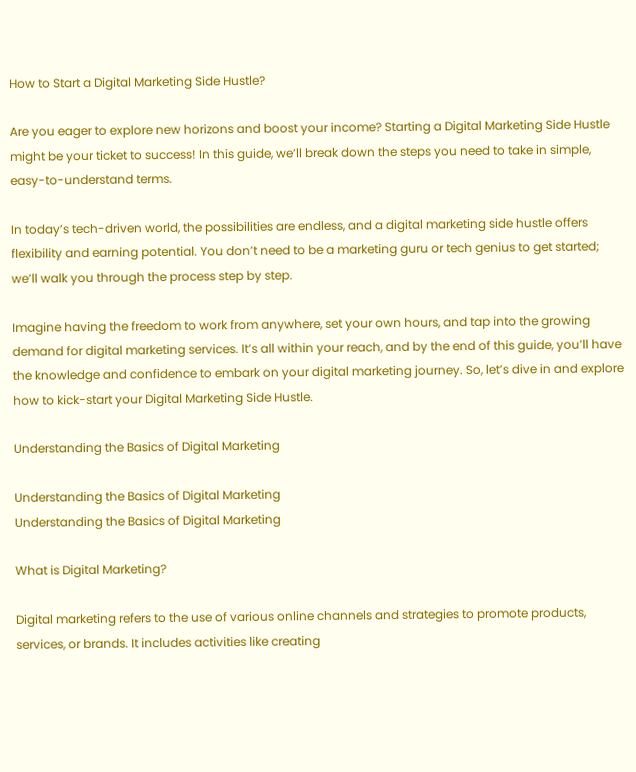How to Start a Digital Marketing Side Hustle?

Are you eager to explore new horizons and boost your income? Starting a Digital Marketing Side Hustle might be your ticket to success! In this guide, we’ll break down the steps you need to take in simple, easy-to-understand terms.

In today’s tech-driven world, the possibilities are endless, and a digital marketing side hustle offers flexibility and earning potential. You don’t need to be a marketing guru or tech genius to get started; we’ll walk you through the process step by step.

Imagine having the freedom to work from anywhere, set your own hours, and tap into the growing demand for digital marketing services. It’s all within your reach, and by the end of this guide, you’ll have the knowledge and confidence to embark on your digital marketing journey. So, let’s dive in and explore how to kick-start your Digital Marketing Side Hustle.

Understanding the Basics of Digital Marketing

Understanding the Basics of Digital Marketing
Understanding the Basics of Digital Marketing

What is Digital Marketing?

Digital marketing refers to the use of various online channels and strategies to promote products, services, or brands. It includes activities like creating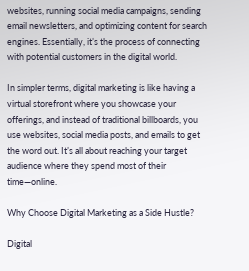websites, running social media campaigns, sending email newsletters, and optimizing content for search engines. Essentially, it’s the process of connecting with potential customers in the digital world.

In simpler terms, digital marketing is like having a virtual storefront where you showcase your offerings, and instead of traditional billboards, you use websites, social media posts, and emails to get the word out. It’s all about reaching your target audience where they spend most of their time—online.

Why Choose Digital Marketing as a Side Hustle?

Digital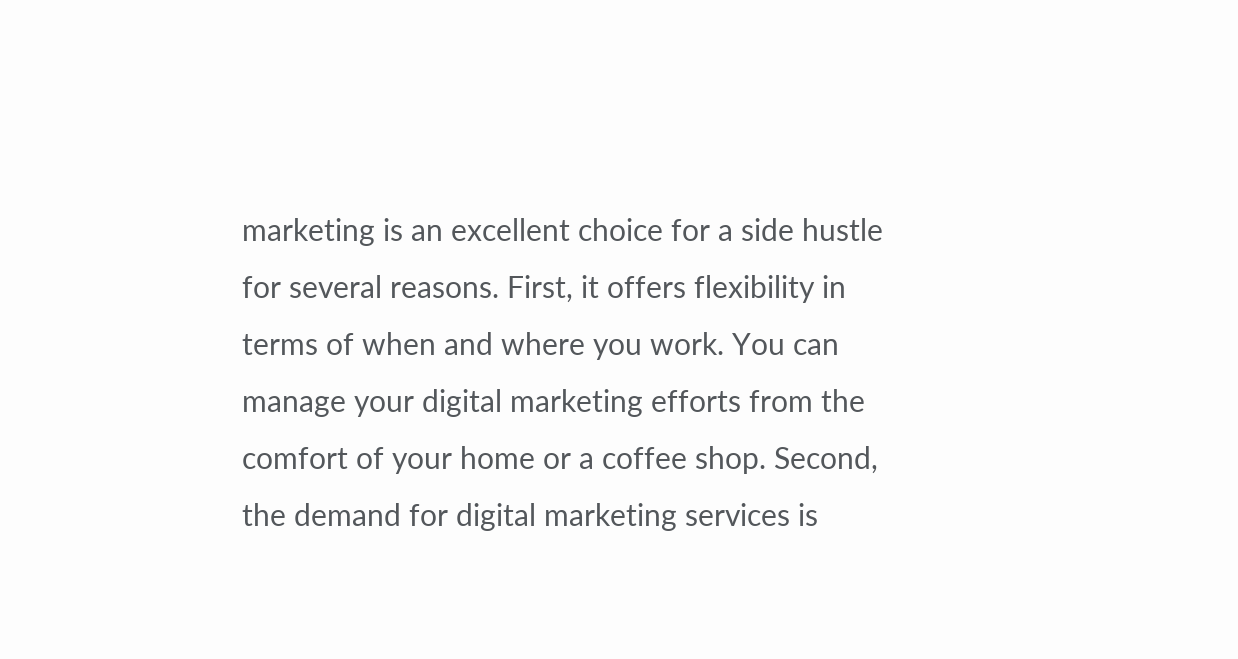marketing is an excellent choice for a side hustle for several reasons. First, it offers flexibility in terms of when and where you work. You can manage your digital marketing efforts from the comfort of your home or a coffee shop. Second, the demand for digital marketing services is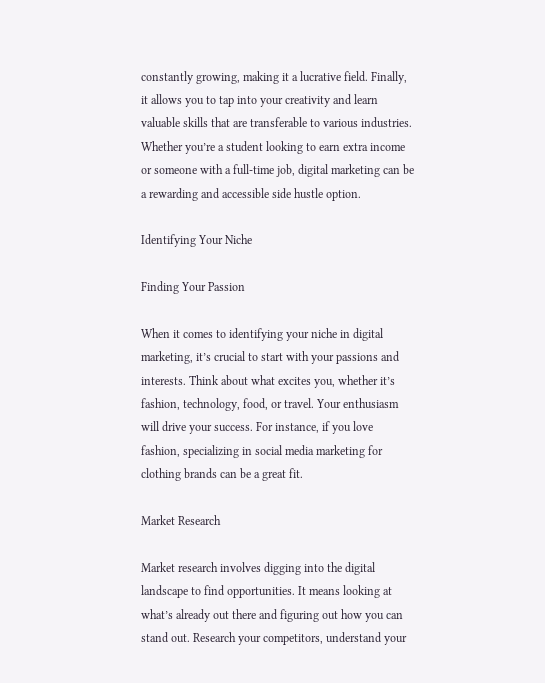constantly growing, making it a lucrative field. Finally, it allows you to tap into your creativity and learn valuable skills that are transferable to various industries. Whether you’re a student looking to earn extra income or someone with a full-time job, digital marketing can be a rewarding and accessible side hustle option.

Identifying Your Niche

Finding Your Passion

When it comes to identifying your niche in digital marketing, it’s crucial to start with your passions and interests. Think about what excites you, whether it’s fashion, technology, food, or travel. Your enthusiasm will drive your success. For instance, if you love fashion, specializing in social media marketing for clothing brands can be a great fit.

Market Research

Market research involves digging into the digital landscape to find opportunities. It means looking at what’s already out there and figuring out how you can stand out. Research your competitors, understand your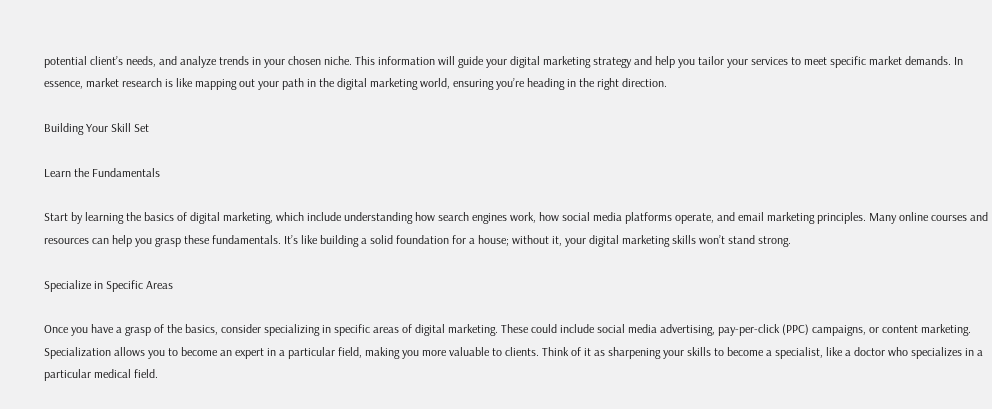potential client’s needs, and analyze trends in your chosen niche. This information will guide your digital marketing strategy and help you tailor your services to meet specific market demands. In essence, market research is like mapping out your path in the digital marketing world, ensuring you’re heading in the right direction.

Building Your Skill Set

Learn the Fundamentals

Start by learning the basics of digital marketing, which include understanding how search engines work, how social media platforms operate, and email marketing principles. Many online courses and resources can help you grasp these fundamentals. It’s like building a solid foundation for a house; without it, your digital marketing skills won’t stand strong.

Specialize in Specific Areas

Once you have a grasp of the basics, consider specializing in specific areas of digital marketing. These could include social media advertising, pay-per-click (PPC) campaigns, or content marketing. Specialization allows you to become an expert in a particular field, making you more valuable to clients. Think of it as sharpening your skills to become a specialist, like a doctor who specializes in a particular medical field.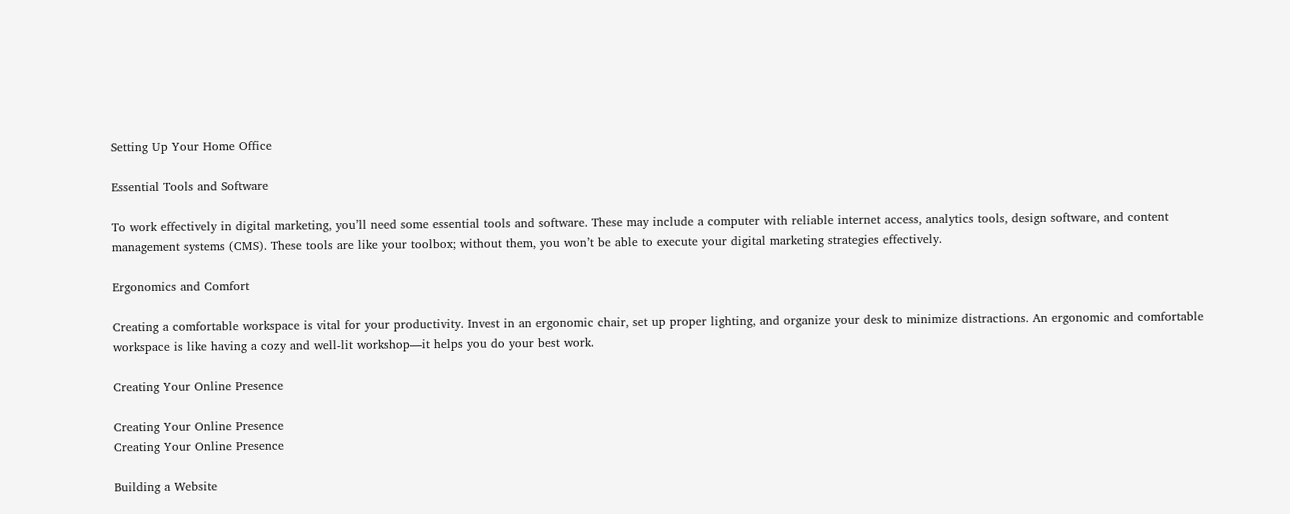Setting Up Your Home Office

Essential Tools and Software

To work effectively in digital marketing, you’ll need some essential tools and software. These may include a computer with reliable internet access, analytics tools, design software, and content management systems (CMS). These tools are like your toolbox; without them, you won’t be able to execute your digital marketing strategies effectively.

Ergonomics and Comfort

Creating a comfortable workspace is vital for your productivity. Invest in an ergonomic chair, set up proper lighting, and organize your desk to minimize distractions. An ergonomic and comfortable workspace is like having a cozy and well-lit workshop—it helps you do your best work.

Creating Your Online Presence

Creating Your Online Presence
Creating Your Online Presence

Building a Website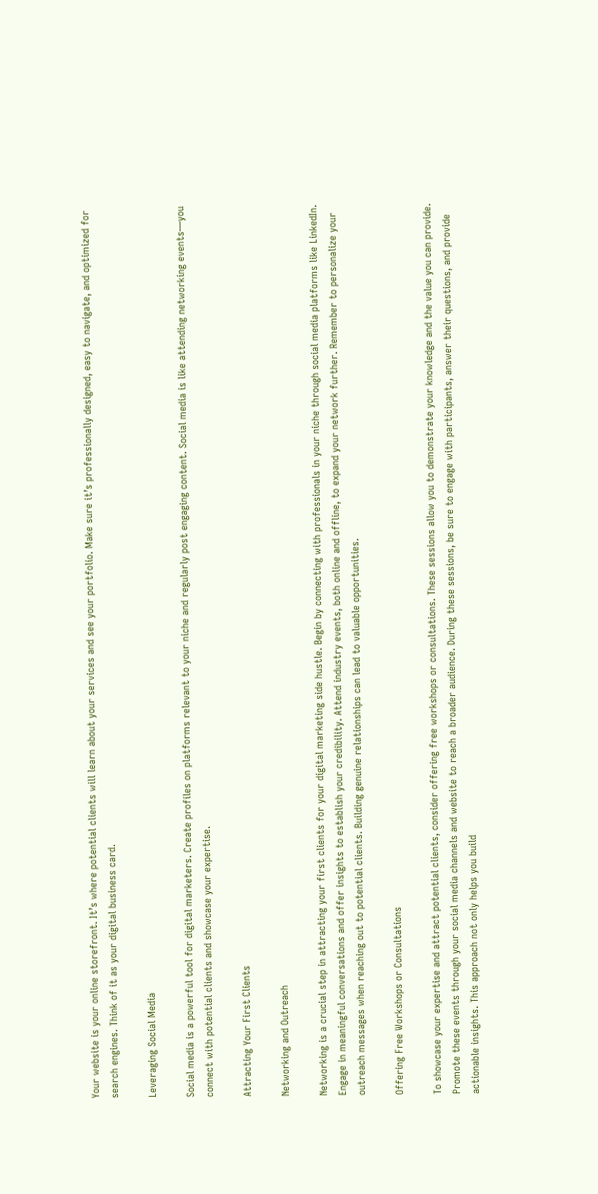Your website is your online storefront. It’s where potential clients will learn about your services and see your portfolio. Make sure it’s professionally designed, easy to navigate, and optimized for search engines. Think of it as your digital business card.

Leveraging Social Media

Social media is a powerful tool for digital marketers. Create profiles on platforms relevant to your niche and regularly post engaging content. Social media is like attending networking events—you connect with potential clients and showcase your expertise.

Attracting Your First Clients

Networking and Outreach

Networking is a crucial step in attracting your first clients for your digital marketing side hustle. Begin by connecting with professionals in your niche through social media platforms like LinkedIn. Engage in meaningful conversations and offer insights to establish your credibility. Attend industry events, both online and offline, to expand your network further. Remember to personalize your outreach messages when reaching out to potential clients. Building genuine relationships can lead to valuable opportunities.

Offering Free Workshops or Consultations

To showcase your expertise and attract potential clients, consider offering free workshops or consultations. These sessions allow you to demonstrate your knowledge and the value you can provide. Promote these events through your social media channels and website to reach a broader audience. During these sessions, be sure to engage with participants, answer their questions, and provide actionable insights. This approach not only helps you build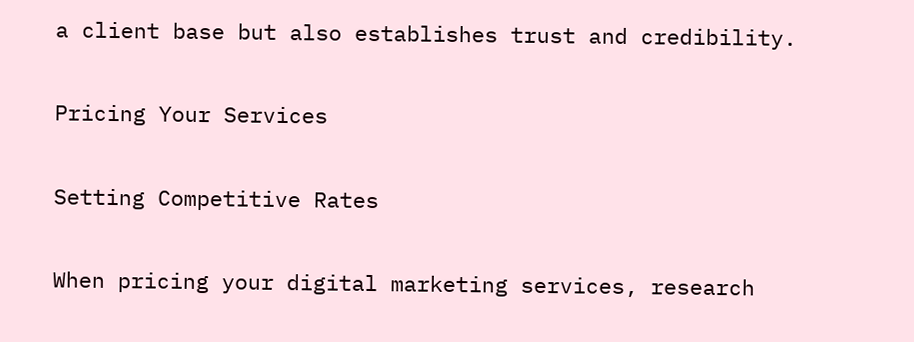a client base but also establishes trust and credibility.

Pricing Your Services

Setting Competitive Rates

When pricing your digital marketing services, research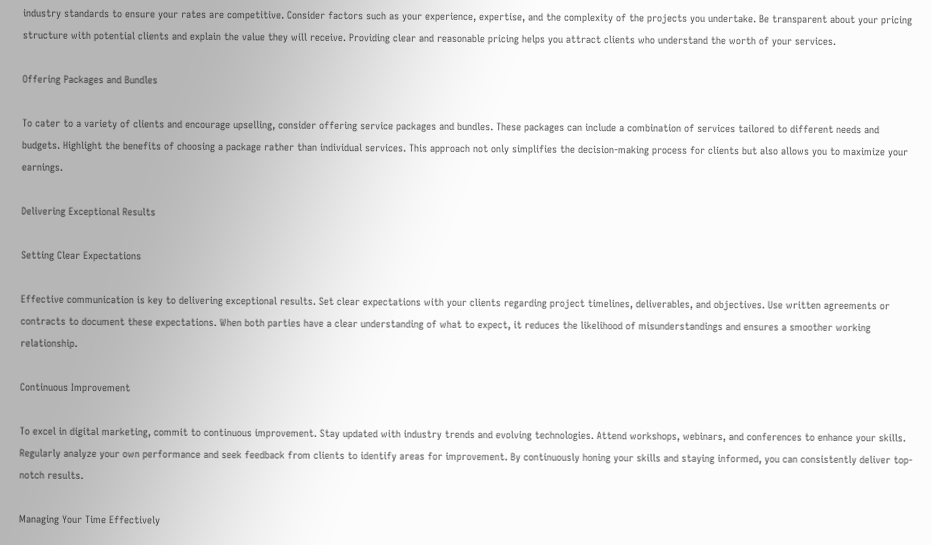industry standards to ensure your rates are competitive. Consider factors such as your experience, expertise, and the complexity of the projects you undertake. Be transparent about your pricing structure with potential clients and explain the value they will receive. Providing clear and reasonable pricing helps you attract clients who understand the worth of your services.

Offering Packages and Bundles

To cater to a variety of clients and encourage upselling, consider offering service packages and bundles. These packages can include a combination of services tailored to different needs and budgets. Highlight the benefits of choosing a package rather than individual services. This approach not only simplifies the decision-making process for clients but also allows you to maximize your earnings.

Delivering Exceptional Results

Setting Clear Expectations

Effective communication is key to delivering exceptional results. Set clear expectations with your clients regarding project timelines, deliverables, and objectives. Use written agreements or contracts to document these expectations. When both parties have a clear understanding of what to expect, it reduces the likelihood of misunderstandings and ensures a smoother working relationship.

Continuous Improvement

To excel in digital marketing, commit to continuous improvement. Stay updated with industry trends and evolving technologies. Attend workshops, webinars, and conferences to enhance your skills. Regularly analyze your own performance and seek feedback from clients to identify areas for improvement. By continuously honing your skills and staying informed, you can consistently deliver top-notch results.

Managing Your Time Effectively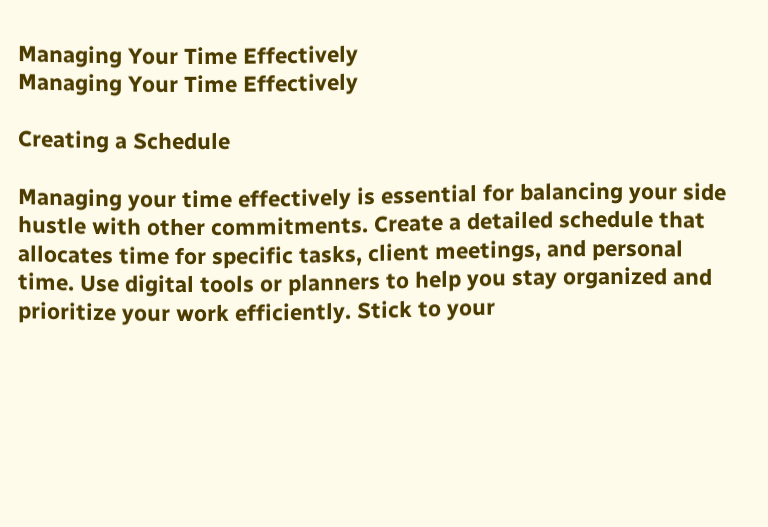Managing Your Time Effectively
Managing Your Time Effectively

Creating a Schedule

Managing your time effectively is essential for balancing your side hustle with other commitments. Create a detailed schedule that allocates time for specific tasks, client meetings, and personal time. Use digital tools or planners to help you stay organized and prioritize your work efficiently. Stick to your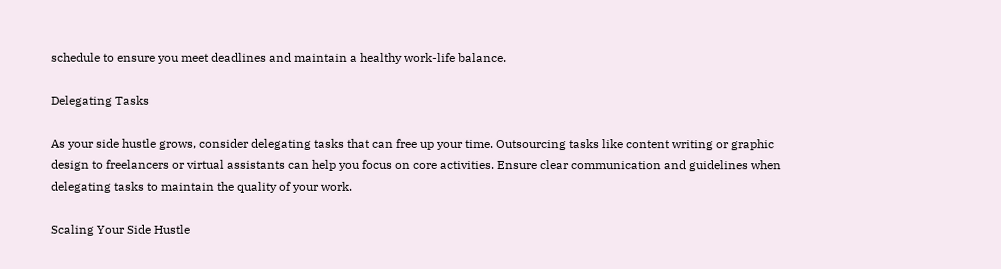schedule to ensure you meet deadlines and maintain a healthy work-life balance.

Delegating Tasks

As your side hustle grows, consider delegating tasks that can free up your time. Outsourcing tasks like content writing or graphic design to freelancers or virtual assistants can help you focus on core activities. Ensure clear communication and guidelines when delegating tasks to maintain the quality of your work.

Scaling Your Side Hustle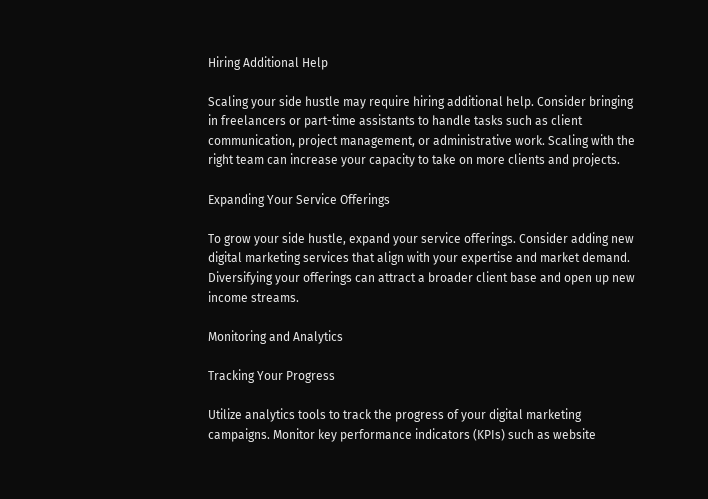Hiring Additional Help

Scaling your side hustle may require hiring additional help. Consider bringing in freelancers or part-time assistants to handle tasks such as client communication, project management, or administrative work. Scaling with the right team can increase your capacity to take on more clients and projects.

Expanding Your Service Offerings

To grow your side hustle, expand your service offerings. Consider adding new digital marketing services that align with your expertise and market demand. Diversifying your offerings can attract a broader client base and open up new income streams.

Monitoring and Analytics

Tracking Your Progress

Utilize analytics tools to track the progress of your digital marketing campaigns. Monitor key performance indicators (KPIs) such as website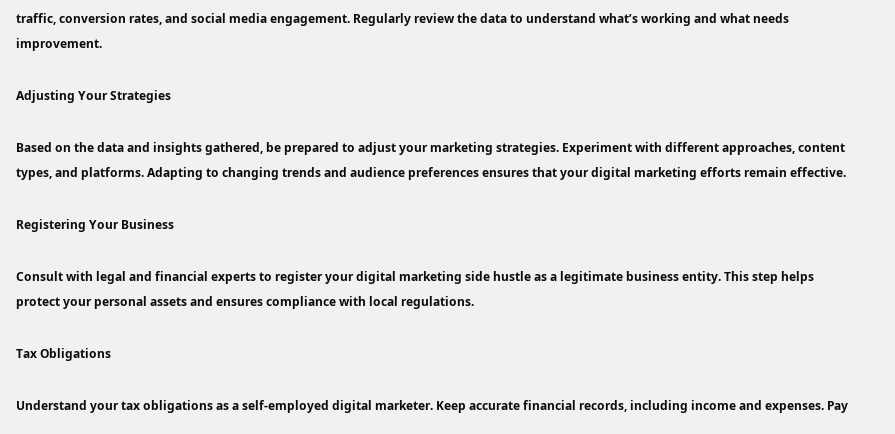traffic, conversion rates, and social media engagement. Regularly review the data to understand what’s working and what needs improvement.

Adjusting Your Strategies

Based on the data and insights gathered, be prepared to adjust your marketing strategies. Experiment with different approaches, content types, and platforms. Adapting to changing trends and audience preferences ensures that your digital marketing efforts remain effective.

Registering Your Business

Consult with legal and financial experts to register your digital marketing side hustle as a legitimate business entity. This step helps protect your personal assets and ensures compliance with local regulations.

Tax Obligations

Understand your tax obligations as a self-employed digital marketer. Keep accurate financial records, including income and expenses. Pay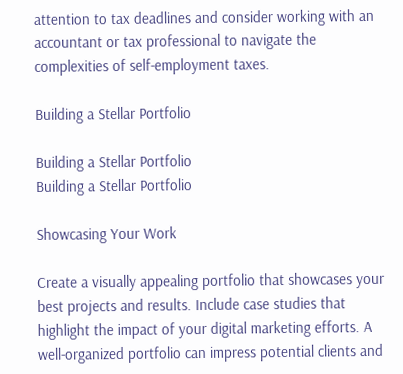attention to tax deadlines and consider working with an accountant or tax professional to navigate the complexities of self-employment taxes.

Building a Stellar Portfolio

Building a Stellar Portfolio
Building a Stellar Portfolio

Showcasing Your Work

Create a visually appealing portfolio that showcases your best projects and results. Include case studies that highlight the impact of your digital marketing efforts. A well-organized portfolio can impress potential clients and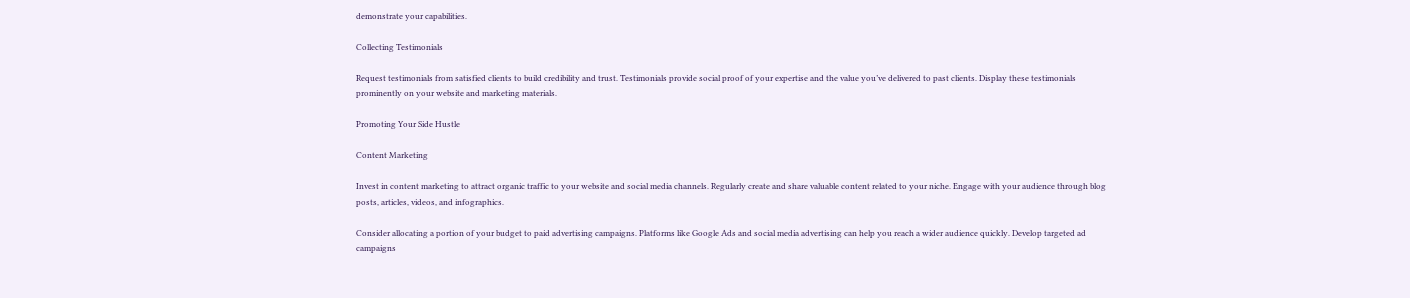demonstrate your capabilities.

Collecting Testimonials

Request testimonials from satisfied clients to build credibility and trust. Testimonials provide social proof of your expertise and the value you’ve delivered to past clients. Display these testimonials prominently on your website and marketing materials.

Promoting Your Side Hustle

Content Marketing

Invest in content marketing to attract organic traffic to your website and social media channels. Regularly create and share valuable content related to your niche. Engage with your audience through blog posts, articles, videos, and infographics.

Consider allocating a portion of your budget to paid advertising campaigns. Platforms like Google Ads and social media advertising can help you reach a wider audience quickly. Develop targeted ad campaigns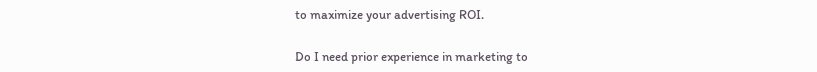to maximize your advertising ROI.


Do I need prior experience in marketing to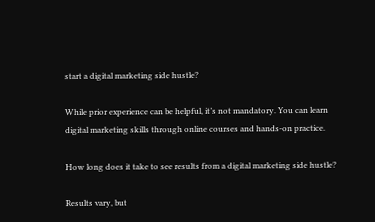start a digital marketing side hustle?

While prior experience can be helpful, it’s not mandatory. You can learn digital marketing skills through online courses and hands-on practice.

How long does it take to see results from a digital marketing side hustle?

Results vary, but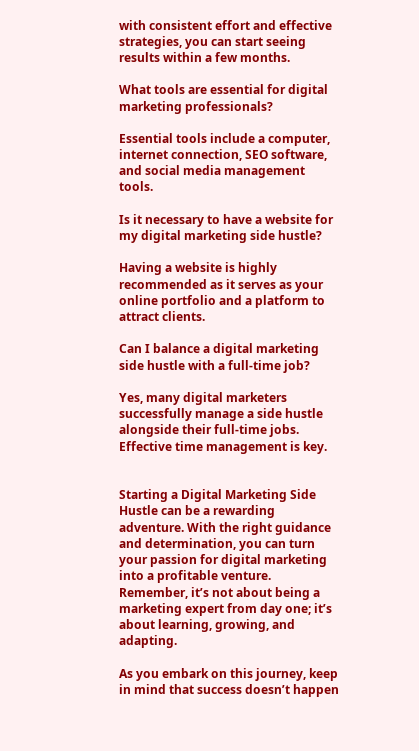with consistent effort and effective strategies, you can start seeing results within a few months.

What tools are essential for digital marketing professionals?

Essential tools include a computer, internet connection, SEO software, and social media management tools.

Is it necessary to have a website for my digital marketing side hustle?

Having a website is highly recommended as it serves as your online portfolio and a platform to attract clients.

Can I balance a digital marketing side hustle with a full-time job?

Yes, many digital marketers successfully manage a side hustle alongside their full-time jobs. Effective time management is key.


Starting a Digital Marketing Side Hustle can be a rewarding adventure. With the right guidance and determination, you can turn your passion for digital marketing into a profitable venture. Remember, it’s not about being a marketing expert from day one; it’s about learning, growing, and adapting.

As you embark on this journey, keep in mind that success doesn’t happen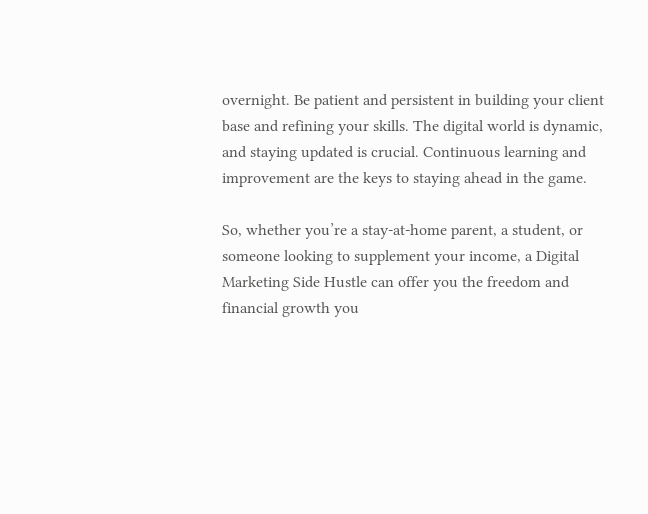overnight. Be patient and persistent in building your client base and refining your skills. The digital world is dynamic, and staying updated is crucial. Continuous learning and improvement are the keys to staying ahead in the game.

So, whether you’re a stay-at-home parent, a student, or someone looking to supplement your income, a Digital Marketing Side Hustle can offer you the freedom and financial growth you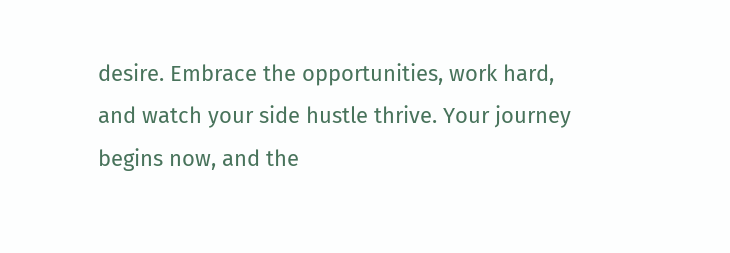desire. Embrace the opportunities, work hard, and watch your side hustle thrive. Your journey begins now, and the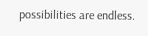possibilities are endless.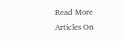Read More Articles On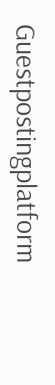Guestpostingplatform